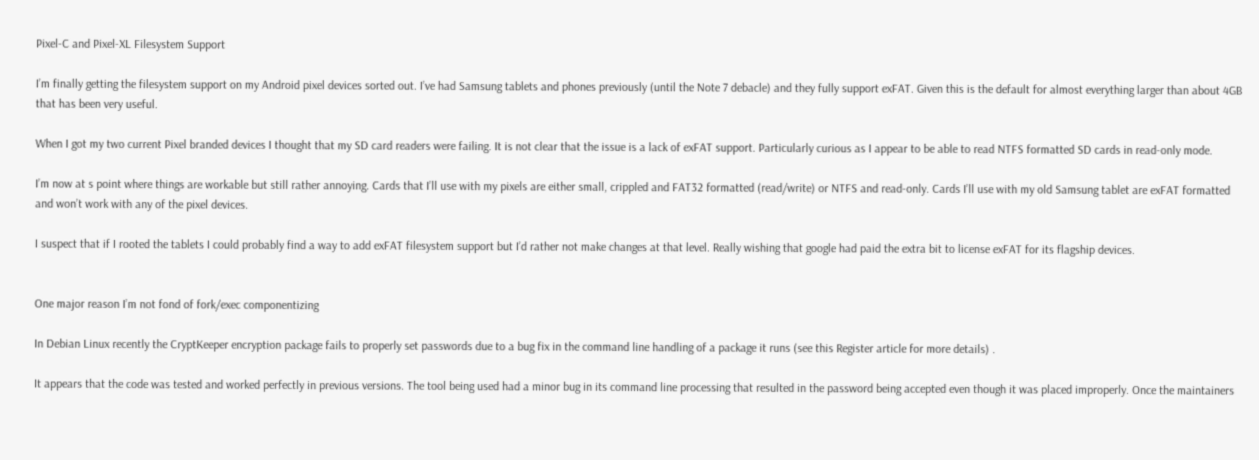Pixel-C and Pixel-XL Filesystem Support

I’m finally getting the filesystem support on my Android pixel devices sorted out. I’ve had Samsung tablets and phones previously (until the Note 7 debacle) and they fully support exFAT. Given this is the default for almost everything larger than about 4GB that has been very useful.

When I got my two current Pixel branded devices I thought that my SD card readers were failing. It is not clear that the issue is a lack of exFAT support. Particularly curious as I appear to be able to read NTFS formatted SD cards in read-only mode.

I’m now at s point where things are workable but still rather annoying. Cards that I’ll use with my pixels are either small, crippled and FAT32 formatted (read/write) or NTFS and read-only. Cards I’ll use with my old Samsung tablet are exFAT formatted and won’t work with any of the pixel devices.

I suspect that if I rooted the tablets I could probably find a way to add exFAT filesystem support but I’d rather not make changes at that level. Really wishing that google had paid the extra bit to license exFAT for its flagship devices.


One major reason I’m not fond of fork/exec componentizing

In Debian Linux recently the CryptKeeper encryption package fails to properly set passwords due to a bug fix in the command line handling of a package it runs (see this Register article for more details) .

It appears that the code was tested and worked perfectly in previous versions. The tool being used had a minor bug in its command line processing that resulted in the password being accepted even though it was placed improperly. Once the maintainers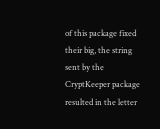of this package fixed their big, the string sent by the CryptKeeper package resulted in the letter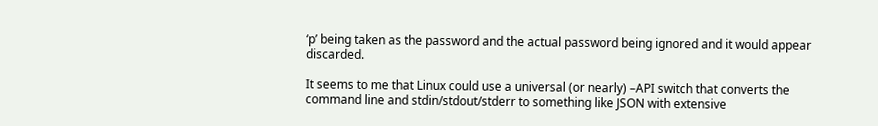‘p’ being taken as the password and the actual password being ignored and it would appear discarded.

It seems to me that Linux could use a universal (or nearly) –API switch that converts the command line and stdin/stdout/stderr to something like JSON with extensive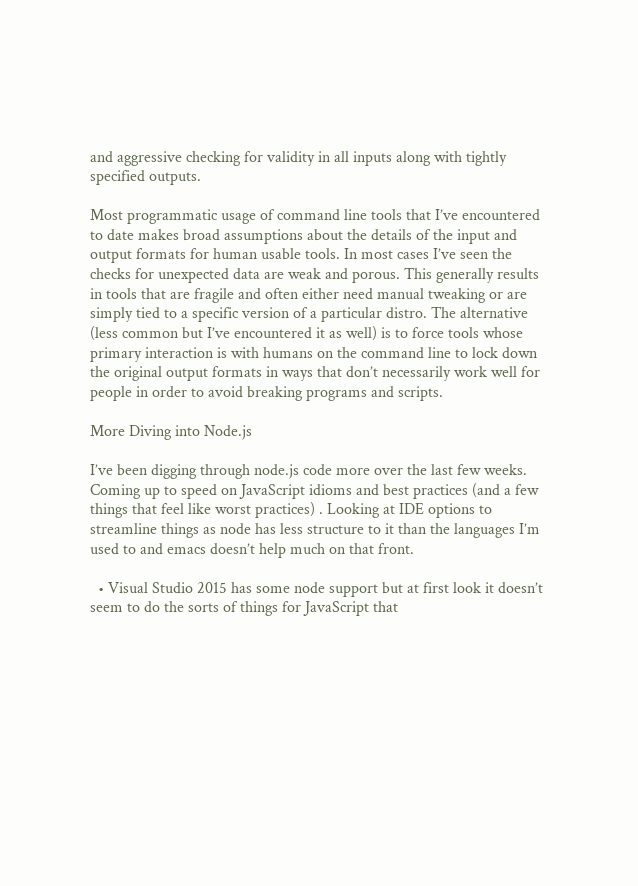and aggressive checking for validity in all inputs along with tightly specified outputs.

Most programmatic usage of command line tools that I’ve encountered to date makes broad assumptions about the details of the input and output formats for human usable tools. In most cases I’ve seen the checks for unexpected data are weak and porous. This generally results in tools that are fragile and often either need manual tweaking or are simply tied to a specific version of a particular distro. The alternative (less common but I’ve encountered it as well) is to force tools whose primary interaction is with humans on the command line to lock down the original output formats in ways that don’t necessarily work well for people in order to avoid breaking programs and scripts.

More Diving into Node.js

I’ve been digging through node.js code more over the last few weeks. Coming up to speed on JavaScript idioms and best practices (and a few things that feel like worst practices) . Looking at IDE options to streamline things as node has less structure to it than the languages I’m used to and emacs doesn’t help much on that front.

  • Visual Studio 2015 has some node support but at first look it doesn’t seem to do the sorts of things for JavaScript that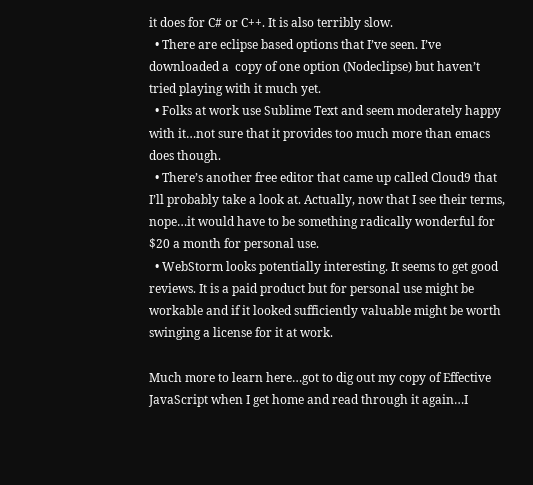it does for C# or C++. It is also terribly slow.
  • There are eclipse based options that I’ve seen. I’ve downloaded a  copy of one option (Nodeclipse) but haven’t tried playing with it much yet.
  • Folks at work use Sublime Text and seem moderately happy with it…not sure that it provides too much more than emacs does though.
  • There’s another free editor that came up called Cloud9 that I’ll probably take a look at. Actually, now that I see their terms, nope…it would have to be something radically wonderful for $20 a month for personal use.
  • WebStorm looks potentially interesting. It seems to get good reviews. It is a paid product but for personal use might be workable and if it looked sufficiently valuable might be worth swinging a license for it at work.

Much more to learn here…got to dig out my copy of Effective JavaScript when I get home and read through it again…I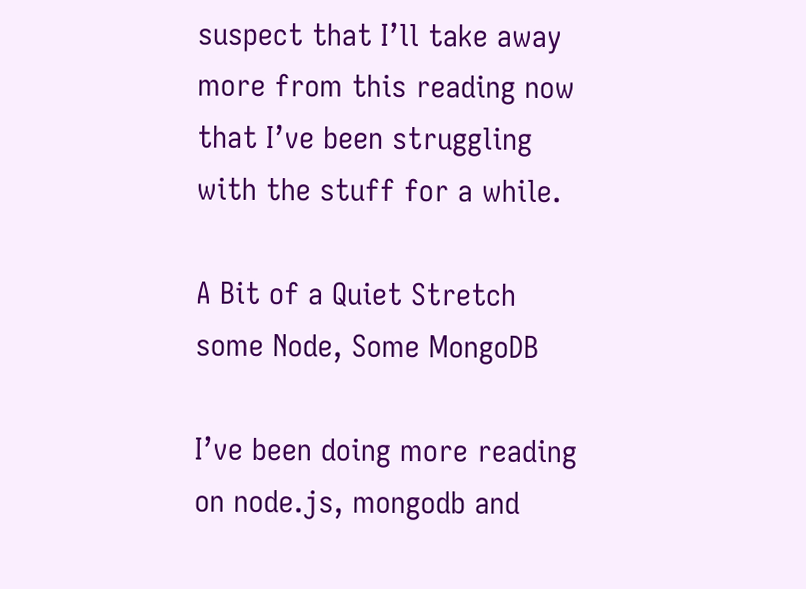suspect that I’ll take away more from this reading now that I’ve been struggling with the stuff for a while.

A Bit of a Quiet Stretch some Node, Some MongoDB

I’ve been doing more reading on node.js, mongodb and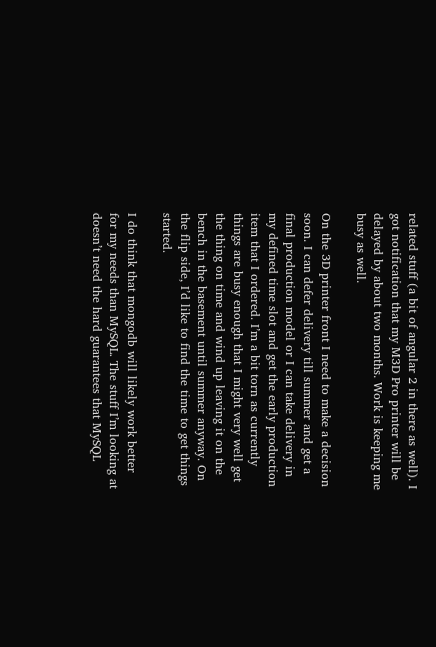related stuff (a bit of angular 2 in there as well). I got notification that my M3D Pro printer will be delayed by about two months. Work is keeping me busy as well.

On the 3D printer front I need to make a decision soon. I can defer delivery till summer and get a final production model or I can take delivery in my defined time slot and get the early production item that I ordered. I’m a bit torn as currently things are busy enough that I might very well get the thing on time and wind up leaving it on the bench in the basement until summer anyway. On the flip side, I’d like to find the time to get things started.

I do think that mongodb will likely work better for my needs than MySQL. The stuff I’m looking at doesn’t need the hard guarantees that MySQL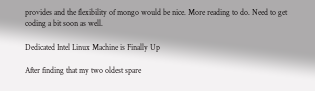provides and the flexibility of mongo would be nice. More reading to do. Need to get coding a bit soon as well.

Dedicated Intel Linux Machine is Finally Up

After finding that my two oldest spare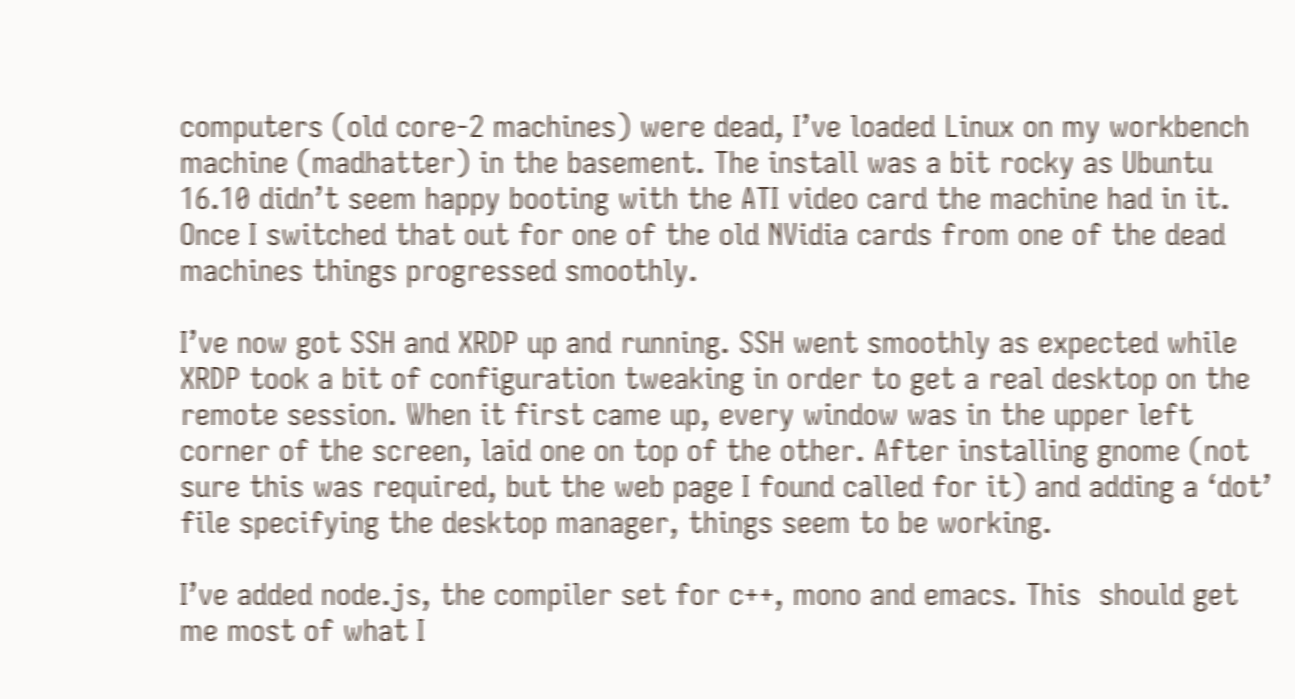computers (old core-2 machines) were dead, I’ve loaded Linux on my workbench machine (madhatter) in the basement. The install was a bit rocky as Ubuntu 16.10 didn’t seem happy booting with the ATI video card the machine had in it. Once I switched that out for one of the old NVidia cards from one of the dead machines things progressed smoothly.

I’ve now got SSH and XRDP up and running. SSH went smoothly as expected while XRDP took a bit of configuration tweaking in order to get a real desktop on the remote session. When it first came up, every window was in the upper left corner of the screen, laid one on top of the other. After installing gnome (not sure this was required, but the web page I found called for it) and adding a ‘dot’ file specifying the desktop manager, things seem to be working.

I’ve added node.js, the compiler set for c++, mono and emacs. This  should get me most of what I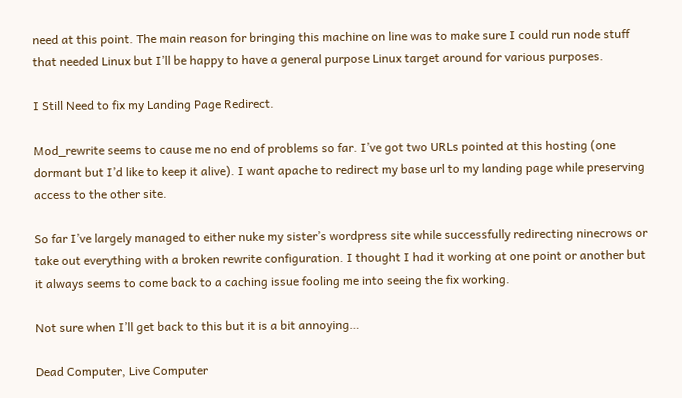need at this point. The main reason for bringing this machine on line was to make sure I could run node stuff that needed Linux but I’ll be happy to have a general purpose Linux target around for various purposes.

I Still Need to fix my Landing Page Redirect.

Mod_rewrite seems to cause me no end of problems so far. I’ve got two URLs pointed at this hosting (one dormant but I’d like to keep it alive). I want apache to redirect my base url to my landing page while preserving access to the other site.

So far I’ve largely managed to either nuke my sister’s wordpress site while successfully redirecting ninecrows or take out everything with a broken rewrite configuration. I thought I had it working at one point or another but it always seems to come back to a caching issue fooling me into seeing the fix working.

Not sure when I’ll get back to this but it is a bit annoying…

Dead Computer, Live Computer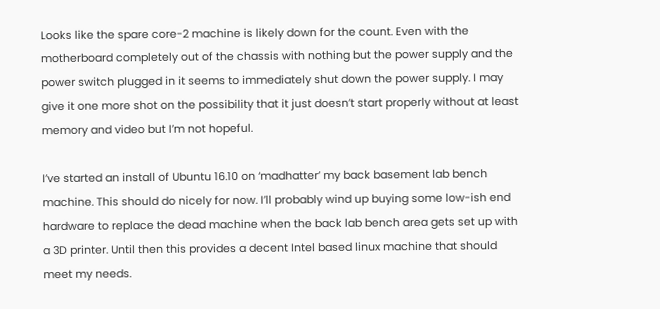Looks like the spare core-2 machine is likely down for the count. Even with the motherboard completely out of the chassis with nothing but the power supply and the power switch plugged in it seems to immediately shut down the power supply. I may give it one more shot on the possibility that it just doesn’t start properly without at least memory and video but I’m not hopeful.

I’ve started an install of Ubuntu 16.10 on ‘madhatter’ my back basement lab bench machine. This should do nicely for now. I’ll probably wind up buying some low-ish end hardware to replace the dead machine when the back lab bench area gets set up with a 3D printer. Until then this provides a decent Intel based linux machine that should meet my needs.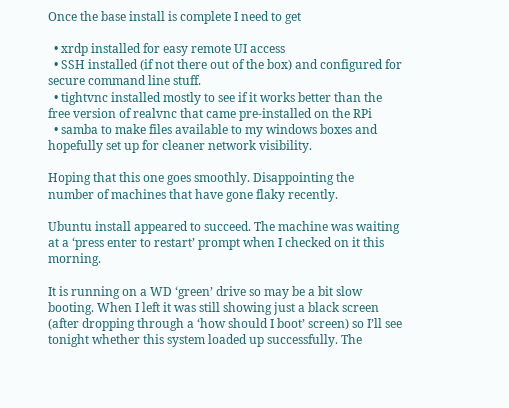Once the base install is complete I need to get

  • xrdp installed for easy remote UI access
  • SSH installed (if not there out of the box) and configured for secure command line stuff.
  • tightvnc installed mostly to see if it works better than the free version of realvnc that came pre-installed on the RPi
  • samba to make files available to my windows boxes and hopefully set up for cleaner network visibility.

Hoping that this one goes smoothly. Disappointing the number of machines that have gone flaky recently.

Ubuntu install appeared to succeed. The machine was waiting at a ‘press enter to restart’ prompt when I checked on it this morning.

It is running on a WD ‘green’ drive so may be a bit slow booting. When I left it was still showing just a black screen (after dropping through a ‘how should I boot’ screen) so I’ll see tonight whether this system loaded up successfully. The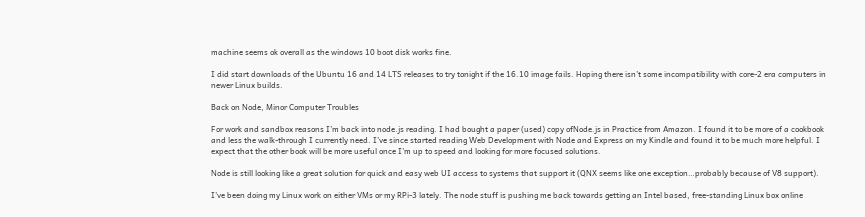machine seems ok overall as the windows 10 boot disk works fine.

I did start downloads of the Ubuntu 16 and 14 LTS releases to try tonight if the 16.10 image fails. Hoping there isn’t some incompatibility with core-2 era computers in newer Linux builds.

Back on Node, Minor Computer Troubles

For work and sandbox reasons I’m back into node.js reading. I had bought a paper (used) copy ofNode.js in Practice from Amazon. I found it to be more of a cookbook and less the walk-through I currently need. I’ve since started reading Web Development with Node and Express on my Kindle and found it to be much more helpful. I expect that the other book will be more useful once I’m up to speed and looking for more focused solutions.

Node is still looking like a great solution for quick and easy web UI access to systems that support it (QNX seems like one exception…probably because of V8 support).

I’ve been doing my Linux work on either VMs or my RPi-3 lately. The node stuff is pushing me back towards getting an Intel based, free-standing Linux box online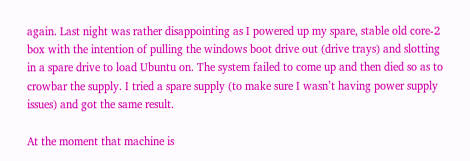again. Last night was rather disappointing as I powered up my spare, stable old core-2 box with the intention of pulling the windows boot drive out (drive trays) and slotting in a spare drive to load Ubuntu on. The system failed to come up and then died so as to crowbar the supply. I tried a spare supply (to make sure I wasn’t having power supply issues) and got the same result.

At the moment that machine is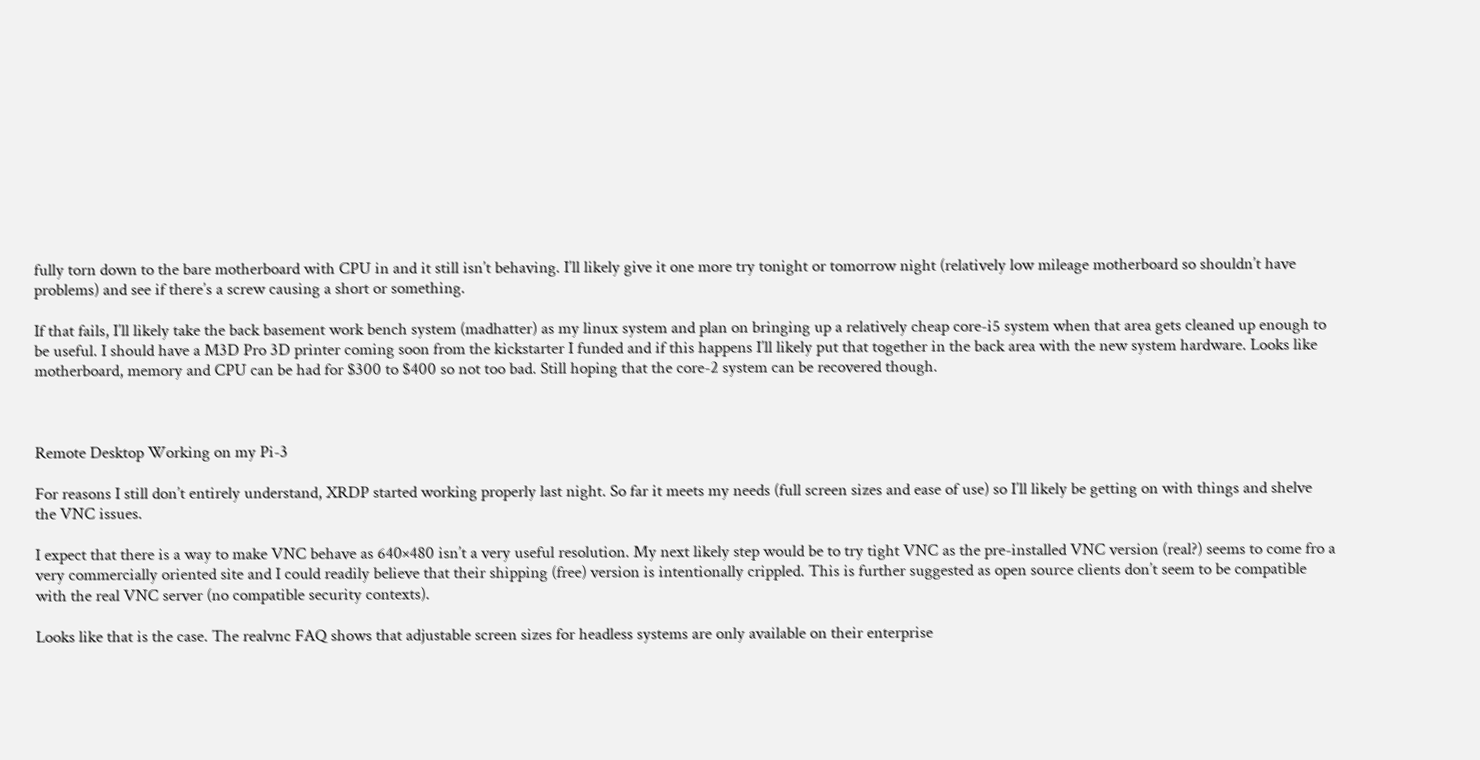fully torn down to the bare motherboard with CPU in and it still isn’t behaving. I’ll likely give it one more try tonight or tomorrow night (relatively low mileage motherboard so shouldn’t have problems) and see if there’s a screw causing a short or something.

If that fails, I’ll likely take the back basement work bench system (madhatter) as my linux system and plan on bringing up a relatively cheap core-i5 system when that area gets cleaned up enough to be useful. I should have a M3D Pro 3D printer coming soon from the kickstarter I funded and if this happens I’ll likely put that together in the back area with the new system hardware. Looks like motherboard, memory and CPU can be had for $300 to $400 so not too bad. Still hoping that the core-2 system can be recovered though.



Remote Desktop Working on my Pi-3

For reasons I still don’t entirely understand, XRDP started working properly last night. So far it meets my needs (full screen sizes and ease of use) so I’ll likely be getting on with things and shelve the VNC issues.

I expect that there is a way to make VNC behave as 640×480 isn’t a very useful resolution. My next likely step would be to try tight VNC as the pre-installed VNC version (real?) seems to come fro a very commercially oriented site and I could readily believe that their shipping (free) version is intentionally crippled. This is further suggested as open source clients don’t seem to be compatible with the real VNC server (no compatible security contexts).

Looks like that is the case. The realvnc FAQ shows that adjustable screen sizes for headless systems are only available on their enterprise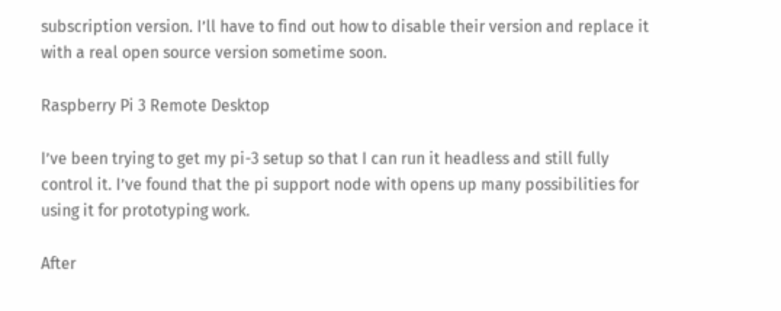subscription version. I’ll have to find out how to disable their version and replace it with a real open source version sometime soon.

Raspberry Pi 3 Remote Desktop

I’ve been trying to get my pi-3 setup so that I can run it headless and still fully control it. I’ve found that the pi support node with opens up many possibilities for using it for prototyping work.

After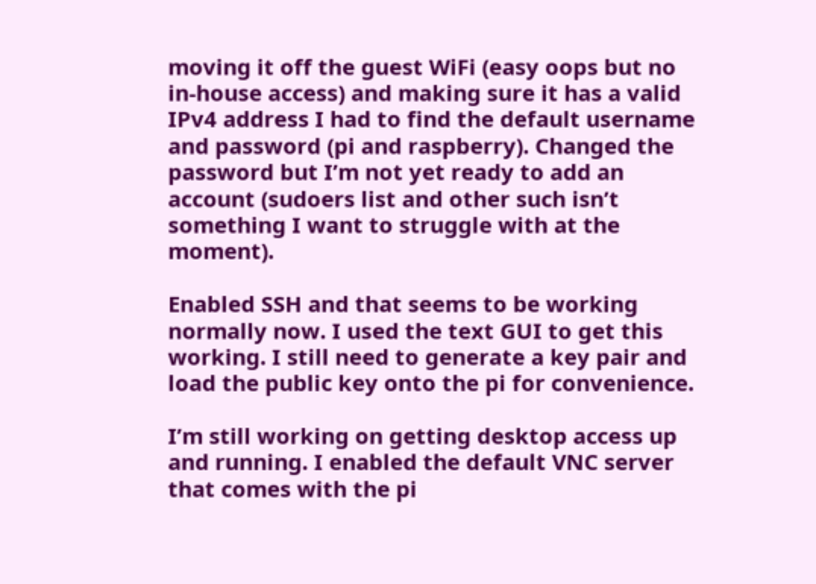moving it off the guest WiFi (easy oops but no in-house access) and making sure it has a valid IPv4 address I had to find the default username and password (pi and raspberry). Changed the password but I’m not yet ready to add an account (sudoers list and other such isn’t something I want to struggle with at the moment).

Enabled SSH and that seems to be working normally now. I used the text GUI to get this working. I still need to generate a key pair and load the public key onto the pi for convenience.

I’m still working on getting desktop access up and running. I enabled the default VNC server that comes with the pi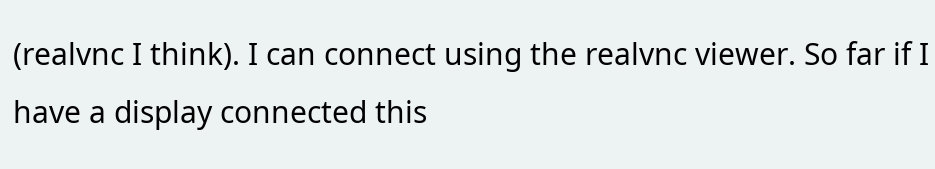(realvnc I think). I can connect using the realvnc viewer. So far if I have a display connected this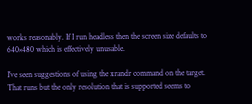works reasonably. If I run headless then the screen size defaults to 640×480 which is effectively unusable.

I’ve seen suggestions of using the xrandr command on the target. That runs but the only resolution that is supported seems to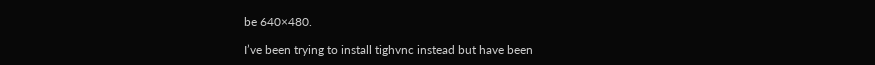be 640×480.

I’ve been trying to install tighvnc instead but have been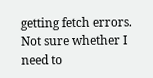getting fetch errors. Not sure whether I need to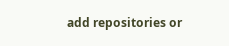add repositories or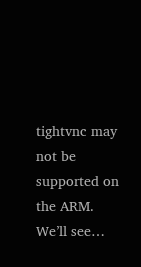tightvnc may not be supported on the ARM. We’ll see…